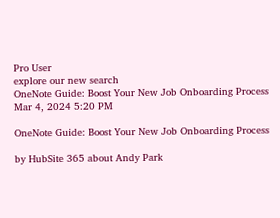Pro User
explore our new search
OneNote Guide: Boost Your New Job Onboarding Process
Mar 4, 2024 5:20 PM

OneNote Guide: Boost Your New Job Onboarding Process

by HubSite 365 about Andy Park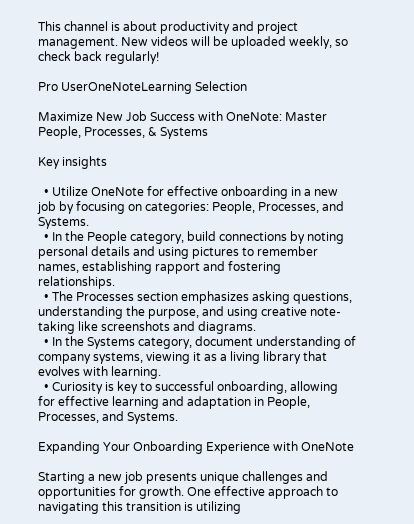This channel is about productivity and project management. New videos will be uploaded weekly, so check back regularly!

Pro UserOneNoteLearning Selection

Maximize New Job Success with OneNote: Master People, Processes, & Systems

Key insights

  • Utilize OneNote for effective onboarding in a new job by focusing on categories: People, Processes, and Systems.
  • In the People category, build connections by noting personal details and using pictures to remember names, establishing rapport and fostering relationships.
  • The Processes section emphasizes asking questions, understanding the purpose, and using creative note-taking like screenshots and diagrams.
  • In the Systems category, document understanding of company systems, viewing it as a living library that evolves with learning.
  • Curiosity is key to successful onboarding, allowing for effective learning and adaptation in People, Processes, and Systems.

Expanding Your Onboarding Experience with OneNote

Starting a new job presents unique challenges and opportunities for growth. One effective approach to navigating this transition is utilizing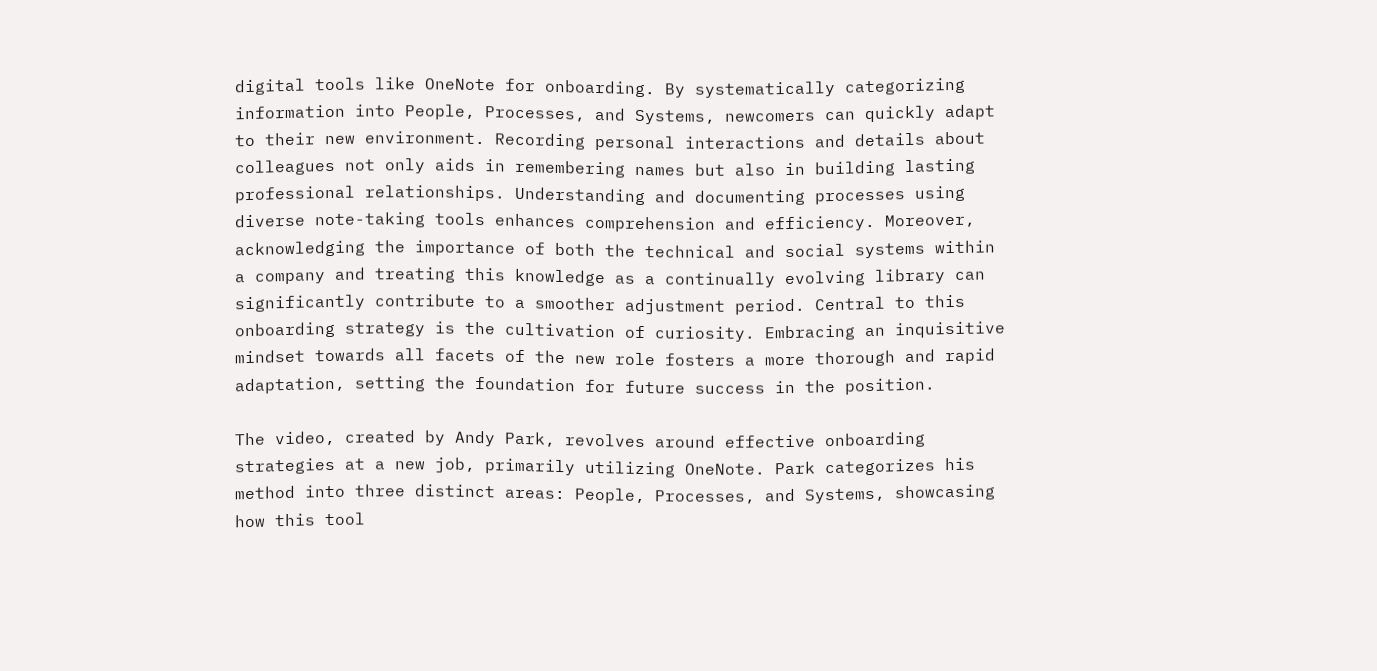digital tools like OneNote for onboarding. By systematically categorizing information into People, Processes, and Systems, newcomers can quickly adapt to their new environment. Recording personal interactions and details about colleagues not only aids in remembering names but also in building lasting professional relationships. Understanding and documenting processes using diverse note-taking tools enhances comprehension and efficiency. Moreover, acknowledging the importance of both the technical and social systems within a company and treating this knowledge as a continually evolving library can significantly contribute to a smoother adjustment period. Central to this onboarding strategy is the cultivation of curiosity. Embracing an inquisitive mindset towards all facets of the new role fosters a more thorough and rapid adaptation, setting the foundation for future success in the position.

The video, created by Andy Park, revolves around effective onboarding strategies at a new job, primarily utilizing OneNote. Park categorizes his method into three distinct areas: People, Processes, and Systems, showcasing how this tool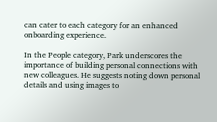can cater to each category for an enhanced onboarding experience.

In the People category, Park underscores the importance of building personal connections with new colleagues. He suggests noting down personal details and using images to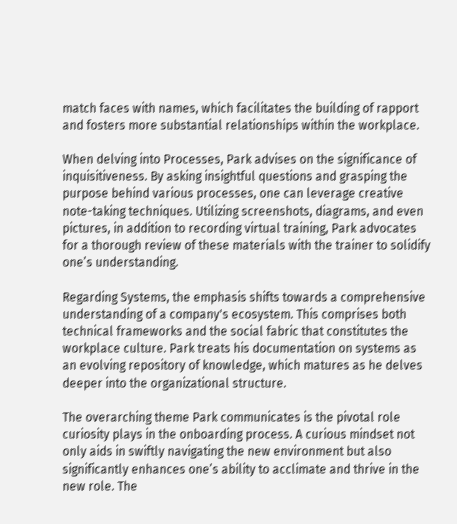match faces with names, which facilitates the building of rapport and fosters more substantial relationships within the workplace.

When delving into Processes, Park advises on the significance of inquisitiveness. By asking insightful questions and grasping the purpose behind various processes, one can leverage creative note-taking techniques. Utilizing screenshots, diagrams, and even pictures, in addition to recording virtual training, Park advocates for a thorough review of these materials with the trainer to solidify one’s understanding.

Regarding Systems, the emphasis shifts towards a comprehensive understanding of a company's ecosystem. This comprises both technical frameworks and the social fabric that constitutes the workplace culture. Park treats his documentation on systems as an evolving repository of knowledge, which matures as he delves deeper into the organizational structure.

The overarching theme Park communicates is the pivotal role curiosity plays in the onboarding process. A curious mindset not only aids in swiftly navigating the new environment but also significantly enhances one’s ability to acclimate and thrive in the new role. The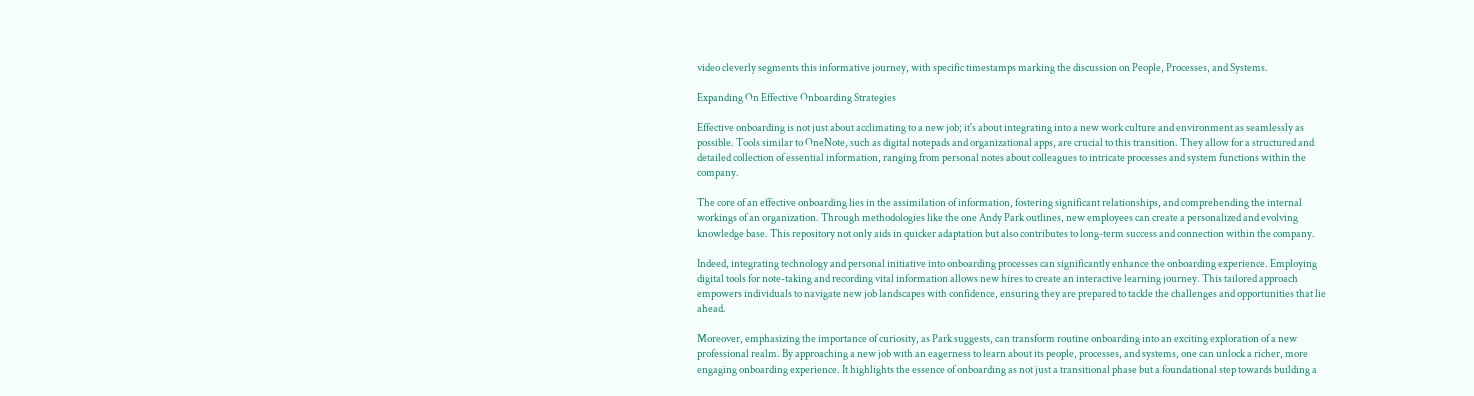video cleverly segments this informative journey, with specific timestamps marking the discussion on People, Processes, and Systems.

Expanding On Effective Onboarding Strategies

Effective onboarding is not just about acclimating to a new job; it's about integrating into a new work culture and environment as seamlessly as possible. Tools similar to OneNote, such as digital notepads and organizational apps, are crucial to this transition. They allow for a structured and detailed collection of essential information, ranging from personal notes about colleagues to intricate processes and system functions within the company.

The core of an effective onboarding lies in the assimilation of information, fostering significant relationships, and comprehending the internal workings of an organization. Through methodologies like the one Andy Park outlines, new employees can create a personalized and evolving knowledge base. This repository not only aids in quicker adaptation but also contributes to long-term success and connection within the company.

Indeed, integrating technology and personal initiative into onboarding processes can significantly enhance the onboarding experience. Employing digital tools for note-taking and recording vital information allows new hires to create an interactive learning journey. This tailored approach empowers individuals to navigate new job landscapes with confidence, ensuring they are prepared to tackle the challenges and opportunities that lie ahead.

Moreover, emphasizing the importance of curiosity, as Park suggests, can transform routine onboarding into an exciting exploration of a new professional realm. By approaching a new job with an eagerness to learn about its people, processes, and systems, one can unlock a richer, more engaging onboarding experience. It highlights the essence of onboarding as not just a transitional phase but a foundational step towards building a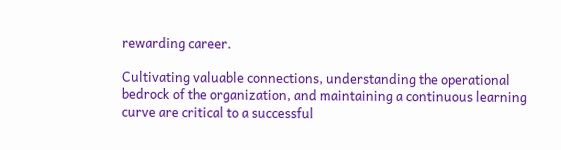rewarding career.

Cultivating valuable connections, understanding the operational bedrock of the organization, and maintaining a continuous learning curve are critical to a successful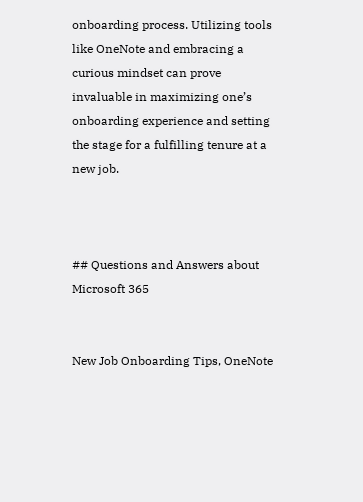onboarding process. Utilizing tools like OneNote and embracing a curious mindset can prove invaluable in maximizing one’s onboarding experience and setting the stage for a fulfilling tenure at a new job.



## Questions and Answers about Microsoft 365


New Job Onboarding Tips, OneNote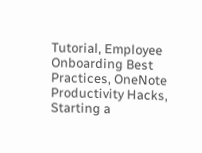Tutorial, Employee Onboarding Best Practices, OneNote Productivity Hacks, Starting a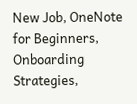New Job, OneNote for Beginners, Onboarding Strategies,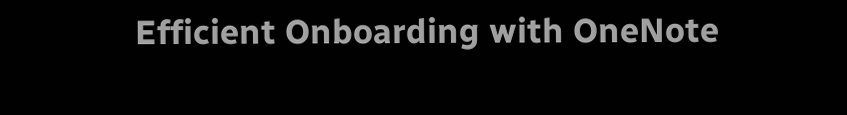Efficient Onboarding with OneNote